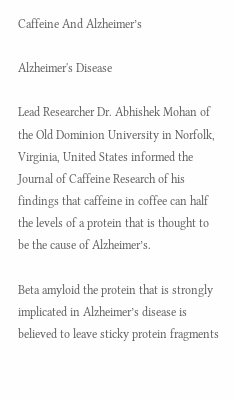Caffeine And Alzheimer’s

Alzheimer's Disease

Lead Researcher Dr. Abhishek Mohan of the Old Dominion University in Norfolk, Virginia, United States informed the Journal of Caffeine Research of his findings that caffeine in coffee can half the levels of a protein that is thought to be the cause of Alzheimer’s.

Beta amyloid the protein that is strongly implicated in Alzheimer’s disease is believed to leave sticky protein fragments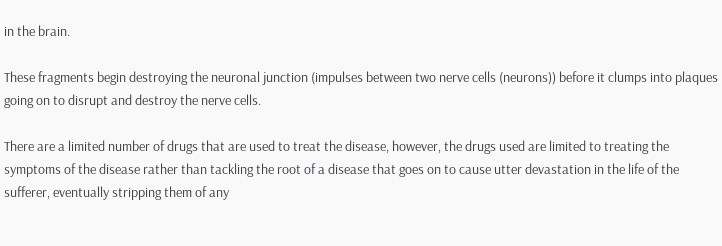in the brain.

These fragments begin destroying the neuronal junction (impulses between two nerve cells (neurons)) before it clumps into plaques going on to disrupt and destroy the nerve cells.

There are a limited number of drugs that are used to treat the disease, however, the drugs used are limited to treating the symptoms of the disease rather than tackling the root of a disease that goes on to cause utter devastation in the life of the sufferer, eventually stripping them of any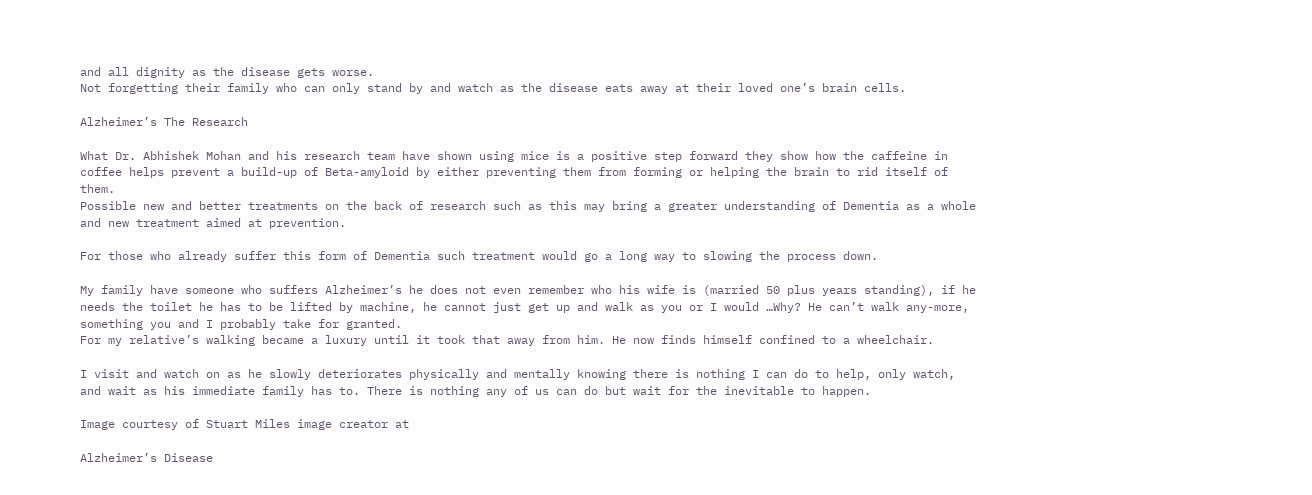and all dignity as the disease gets worse.
Not forgetting their family who can only stand by and watch as the disease eats away at their loved one’s brain cells.

Alzheimer’s The Research

What Dr. Abhishek Mohan and his research team have shown using mice is a positive step forward they show how the caffeine in coffee helps prevent a build-up of Beta-amyloid by either preventing them from forming or helping the brain to rid itself of them.
Possible new and better treatments on the back of research such as this may bring a greater understanding of Dementia as a whole and new treatment aimed at prevention.

For those who already suffer this form of Dementia such treatment would go a long way to slowing the process down.

My family have someone who suffers Alzheimer’s he does not even remember who his wife is (married 50 plus years standing), if he needs the toilet he has to be lifted by machine, he cannot just get up and walk as you or I would …Why? He can’t walk any-more, something you and I probably take for granted.
For my relative’s walking became a luxury until it took that away from him. He now finds himself confined to a wheelchair.

I visit and watch on as he slowly deteriorates physically and mentally knowing there is nothing I can do to help, only watch, and wait as his immediate family has to. There is nothing any of us can do but wait for the inevitable to happen.

Image courtesy of Stuart Miles image creator at

Alzheimer’s Disease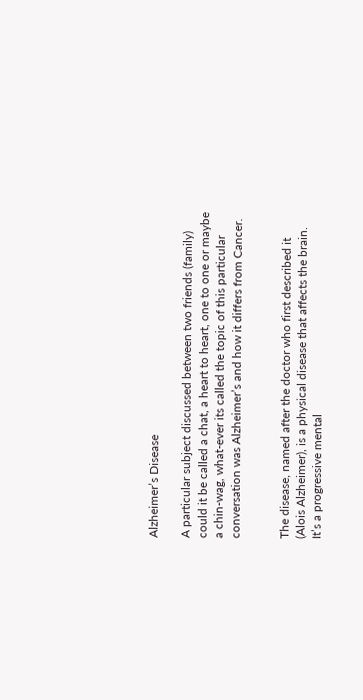Alzheimer’s Disease

A particular subject discussed between two friends (family) could it be called a chat, a heart to heart, one to one or maybe a chin-wag, what-ever its called the topic of this particular conversation was Alzheimer’s and how it differs from Cancer.


The disease, named after the doctor who first described it (Alois Alzheimer), is a physical disease that affects the brain. It’s a progressive mental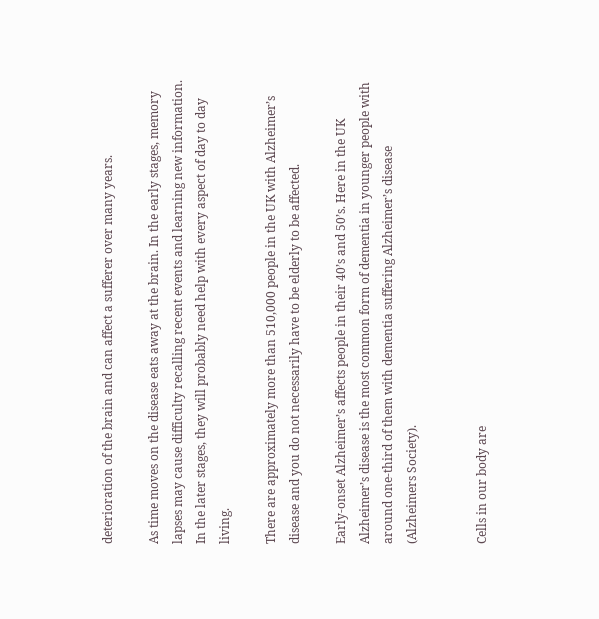deterioration of the brain and can affect a sufferer over many years.

As time moves on the disease eats away at the brain. In the early stages, memory lapses may cause difficulty recalling recent events and learning new information. In the later stages, they will probably need help with every aspect of day to day living.

There are approximately more than 510,000 people in the UK with Alzheimer’s disease and you do not necessarily have to be elderly to be affected.

Early-onset Alzheimer’s affects people in their 40’s and 50’s. Here in the UK Alzheimer’s disease is the most common form of dementia in younger people with around one-third of them with dementia suffering Alzheimer’s disease (Alzheimers Society).


Cells in our body are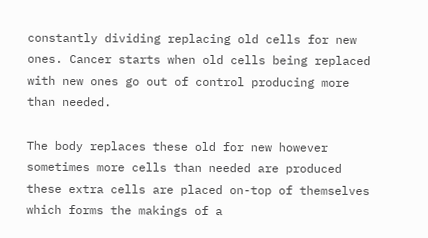constantly dividing replacing old cells for new ones. Cancer starts when old cells being replaced with new ones go out of control producing more than needed.

The body replaces these old for new however sometimes more cells than needed are produced these extra cells are placed on-top of themselves which forms the makings of a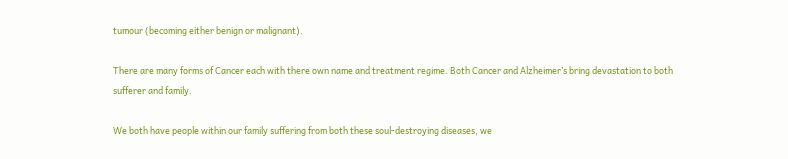tumour (becoming either benign or malignant).

There are many forms of Cancer each with there own name and treatment regime. Both Cancer and Alzheimer’s bring devastation to both sufferer and family.

We both have people within our family suffering from both these soul-destroying diseases, we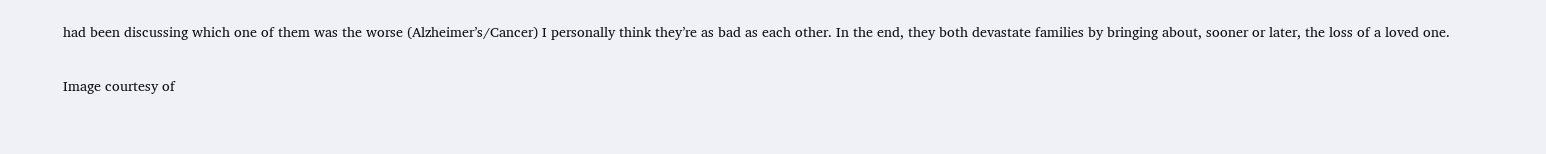had been discussing which one of them was the worse (Alzheimer’s/Cancer) I personally think they’re as bad as each other. In the end, they both devastate families by bringing about, sooner or later, the loss of a loved one.

Image courtesy of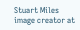Stuart Miles image creator at